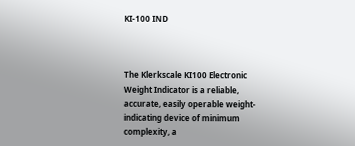KI-100 IND



The Klerkscale KI100 Electronic Weight Indicator is a reliable, accurate, easily operable weight-
indicating device of minimum complexity, a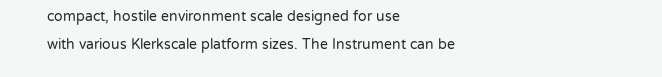compact, hostile environment scale designed for use
with various Klerkscale platform sizes. The Instrument can be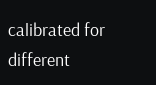calibrated for different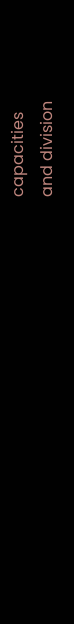capacities
and division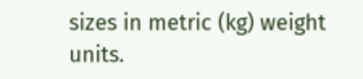sizes in metric (kg) weight units.